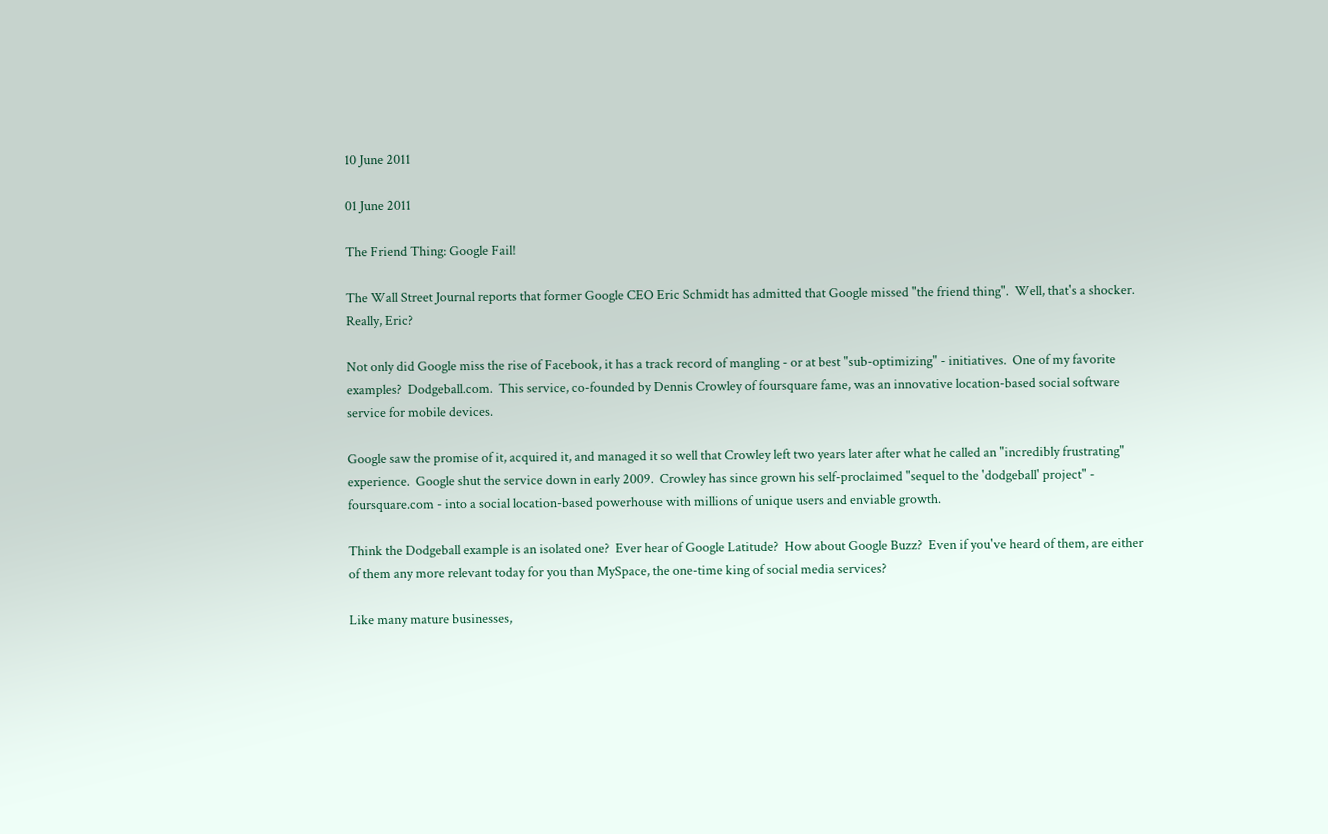10 June 2011

01 June 2011

The Friend Thing: Google Fail!

The Wall Street Journal reports that former Google CEO Eric Schmidt has admitted that Google missed "the friend thing".  Well, that's a shocker.  Really, Eric?

Not only did Google miss the rise of Facebook, it has a track record of mangling - or at best "sub-optimizing" - initiatives.  One of my favorite examples?  Dodgeball.com.  This service, co-founded by Dennis Crowley of foursquare fame, was an innovative location-based social software service for mobile devices.

Google saw the promise of it, acquired it, and managed it so well that Crowley left two years later after what he called an "incredibly frustrating" experience.  Google shut the service down in early 2009.  Crowley has since grown his self-proclaimed "sequel to the 'dodgeball' project" - foursquare.com - into a social location-based powerhouse with millions of unique users and enviable growth.

Think the Dodgeball example is an isolated one?  Ever hear of Google Latitude?  How about Google Buzz?  Even if you've heard of them, are either of them any more relevant today for you than MySpace, the one-time king of social media services?

Like many mature businesses,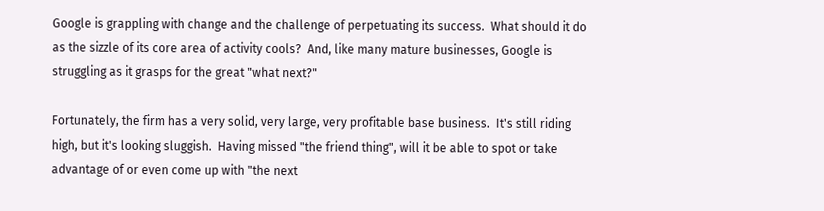Google is grappling with change and the challenge of perpetuating its success.  What should it do as the sizzle of its core area of activity cools?  And, like many mature businesses, Google is struggling as it grasps for the great "what next?"

Fortunately, the firm has a very solid, very large, very profitable base business.  It's still riding high, but it's looking sluggish.  Having missed "the friend thing", will it be able to spot or take advantage of or even come up with "the next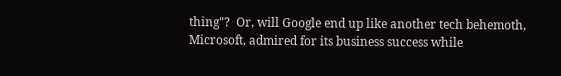thing"?  Or, will Google end up like another tech behemoth, Microsoft, admired for its business success while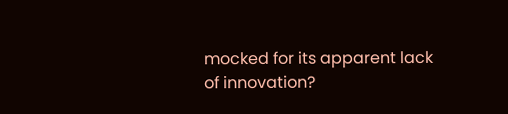mocked for its apparent lack of innovation?